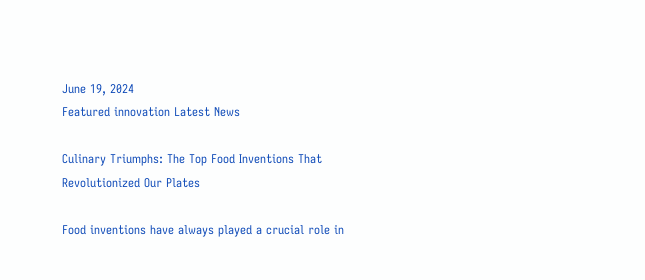June 19, 2024
Featured innovation Latest News

Culinary Triumphs: The Top Food Inventions That Revolutionized Our Plates

Food inventions have always played a crucial role in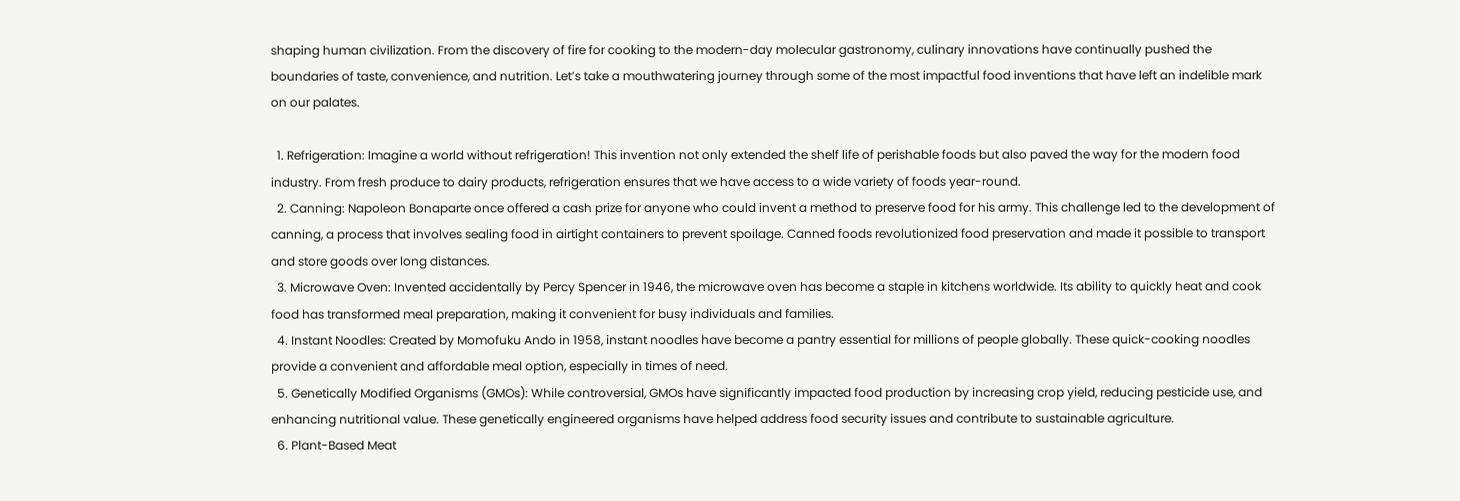shaping human civilization. From the discovery of fire for cooking to the modern-day molecular gastronomy, culinary innovations have continually pushed the boundaries of taste, convenience, and nutrition. Let’s take a mouthwatering journey through some of the most impactful food inventions that have left an indelible mark on our palates.

  1. Refrigeration: Imagine a world without refrigeration! This invention not only extended the shelf life of perishable foods but also paved the way for the modern food industry. From fresh produce to dairy products, refrigeration ensures that we have access to a wide variety of foods year-round.
  2. Canning: Napoleon Bonaparte once offered a cash prize for anyone who could invent a method to preserve food for his army. This challenge led to the development of canning, a process that involves sealing food in airtight containers to prevent spoilage. Canned foods revolutionized food preservation and made it possible to transport and store goods over long distances.
  3. Microwave Oven: Invented accidentally by Percy Spencer in 1946, the microwave oven has become a staple in kitchens worldwide. Its ability to quickly heat and cook food has transformed meal preparation, making it convenient for busy individuals and families.
  4. Instant Noodles: Created by Momofuku Ando in 1958, instant noodles have become a pantry essential for millions of people globally. These quick-cooking noodles provide a convenient and affordable meal option, especially in times of need.
  5. Genetically Modified Organisms (GMOs): While controversial, GMOs have significantly impacted food production by increasing crop yield, reducing pesticide use, and enhancing nutritional value. These genetically engineered organisms have helped address food security issues and contribute to sustainable agriculture.
  6. Plant-Based Meat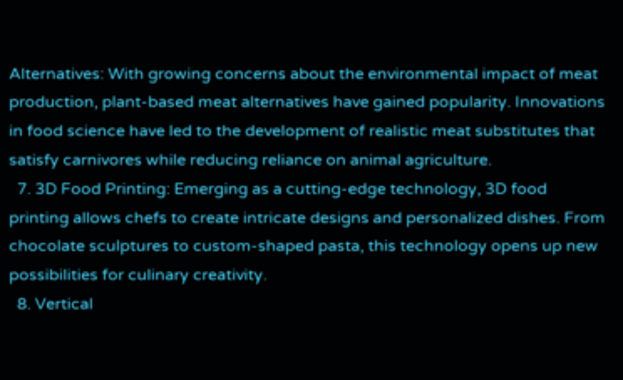Alternatives: With growing concerns about the environmental impact of meat production, plant-based meat alternatives have gained popularity. Innovations in food science have led to the development of realistic meat substitutes that satisfy carnivores while reducing reliance on animal agriculture.
  7. 3D Food Printing: Emerging as a cutting-edge technology, 3D food printing allows chefs to create intricate designs and personalized dishes. From chocolate sculptures to custom-shaped pasta, this technology opens up new possibilities for culinary creativity.
  8. Vertical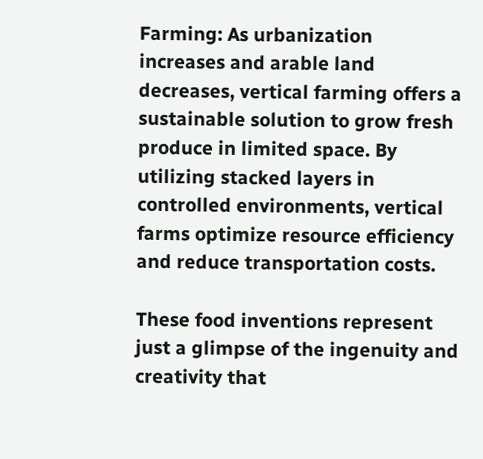Farming: As urbanization increases and arable land decreases, vertical farming offers a sustainable solution to grow fresh produce in limited space. By utilizing stacked layers in controlled environments, vertical farms optimize resource efficiency and reduce transportation costs.

These food inventions represent just a glimpse of the ingenuity and creativity that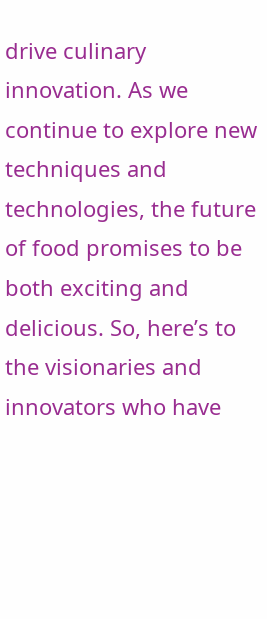drive culinary innovation. As we continue to explore new techniques and technologies, the future of food promises to be both exciting and delicious. So, here’s to the visionaries and innovators who have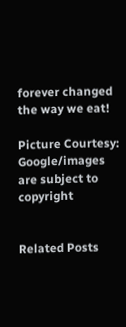forever changed the way we eat!

Picture Courtesy: Google/images are subject to copyright


Related Posts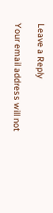Leave a Reply

Your email address will not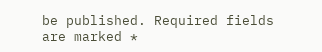be published. Required fields are marked *